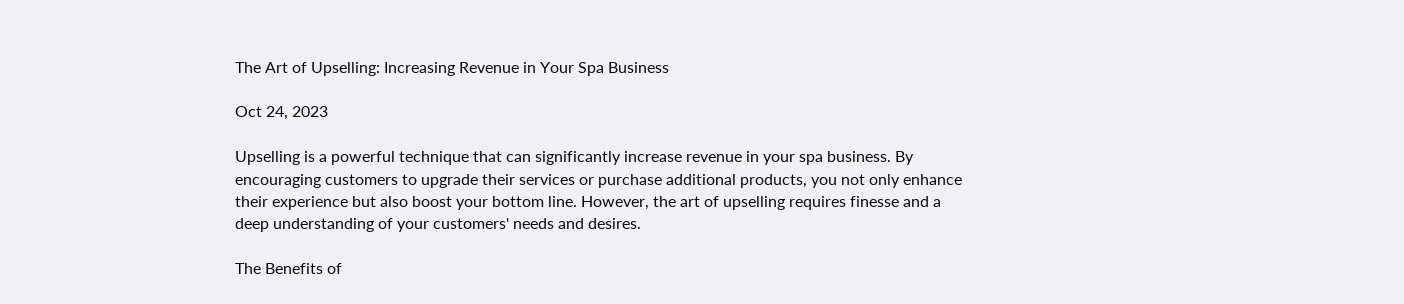The Art of Upselling: Increasing Revenue in Your Spa Business

Oct 24, 2023

Upselling is a powerful technique that can significantly increase revenue in your spa business. By encouraging customers to upgrade their services or purchase additional products, you not only enhance their experience but also boost your bottom line. However, the art of upselling requires finesse and a deep understanding of your customers' needs and desires.

The Benefits of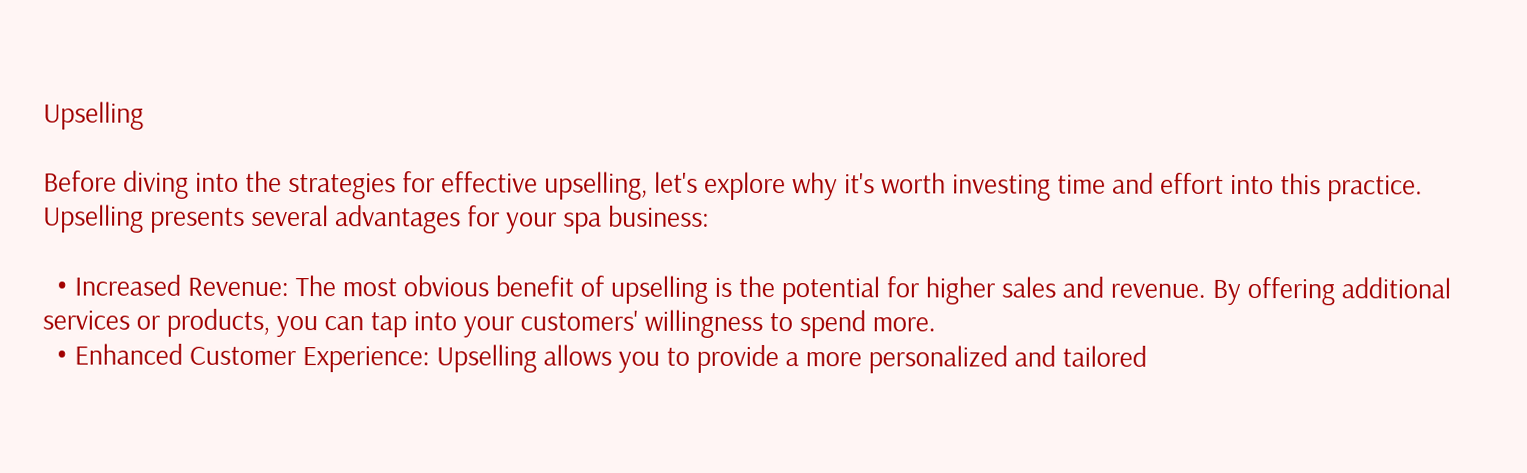Upselling

Before diving into the strategies for effective upselling, let's explore why it's worth investing time and effort into this practice. Upselling presents several advantages for your spa business:

  • Increased Revenue: The most obvious benefit of upselling is the potential for higher sales and revenue. By offering additional services or products, you can tap into your customers' willingness to spend more.
  • Enhanced Customer Experience: Upselling allows you to provide a more personalized and tailored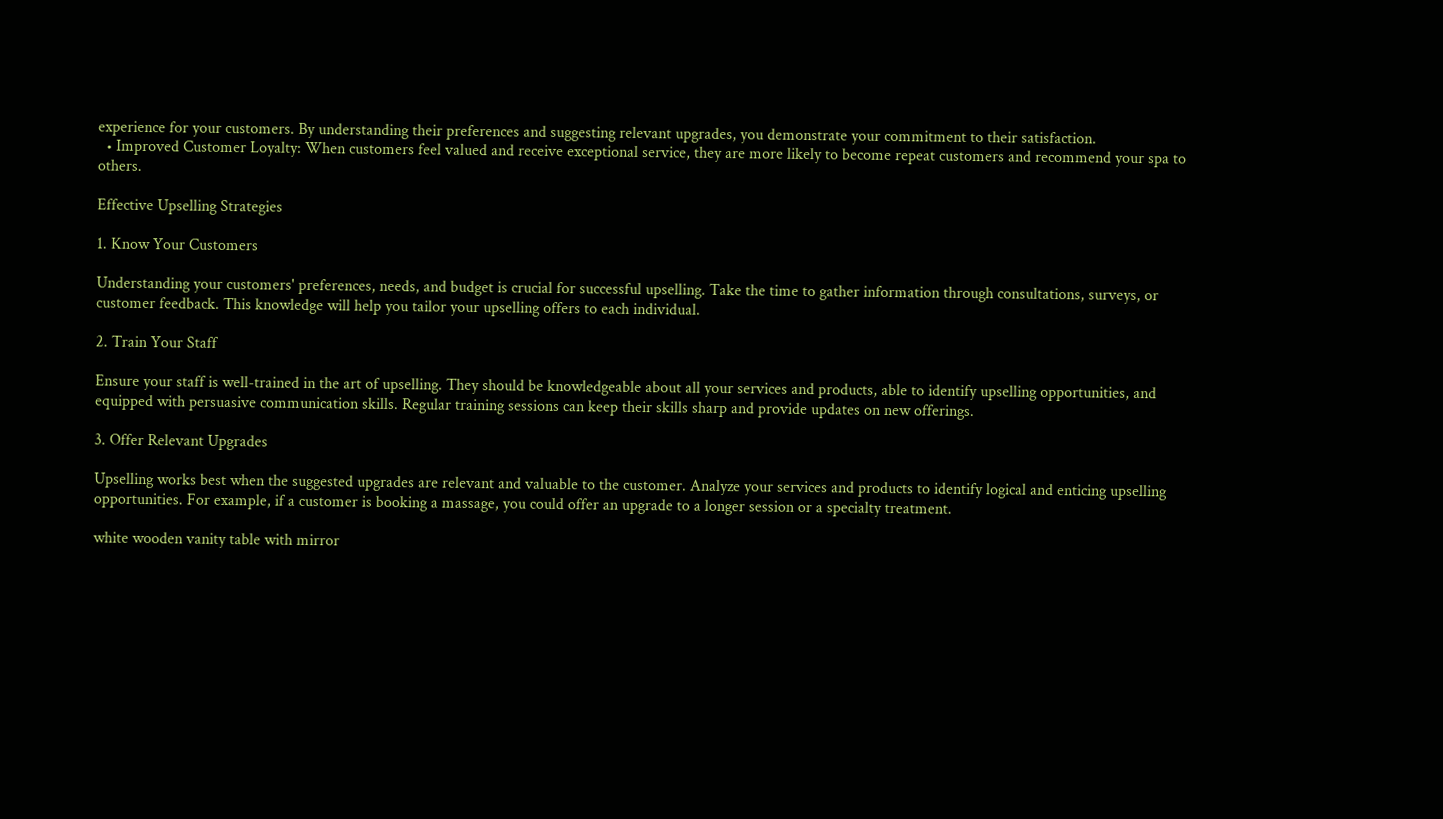experience for your customers. By understanding their preferences and suggesting relevant upgrades, you demonstrate your commitment to their satisfaction.
  • Improved Customer Loyalty: When customers feel valued and receive exceptional service, they are more likely to become repeat customers and recommend your spa to others.

Effective Upselling Strategies

1. Know Your Customers

Understanding your customers' preferences, needs, and budget is crucial for successful upselling. Take the time to gather information through consultations, surveys, or customer feedback. This knowledge will help you tailor your upselling offers to each individual.

2. Train Your Staff

Ensure your staff is well-trained in the art of upselling. They should be knowledgeable about all your services and products, able to identify upselling opportunities, and equipped with persuasive communication skills. Regular training sessions can keep their skills sharp and provide updates on new offerings.

3. Offer Relevant Upgrades

Upselling works best when the suggested upgrades are relevant and valuable to the customer. Analyze your services and products to identify logical and enticing upselling opportunities. For example, if a customer is booking a massage, you could offer an upgrade to a longer session or a specialty treatment.

white wooden vanity table with mirror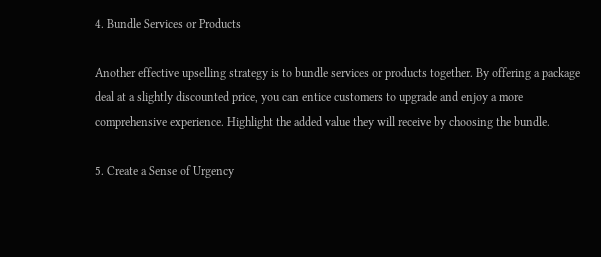4. Bundle Services or Products

Another effective upselling strategy is to bundle services or products together. By offering a package deal at a slightly discounted price, you can entice customers to upgrade and enjoy a more comprehensive experience. Highlight the added value they will receive by choosing the bundle.

5. Create a Sense of Urgency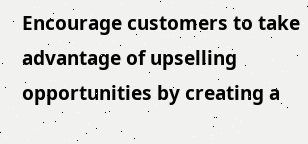Encourage customers to take advantage of upselling opportunities by creating a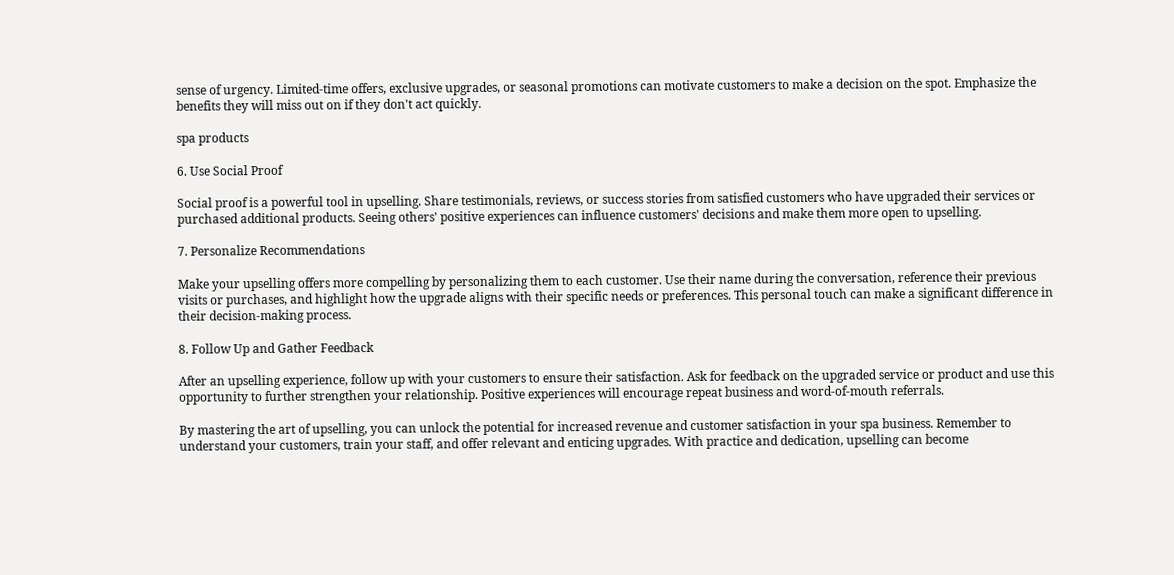sense of urgency. Limited-time offers, exclusive upgrades, or seasonal promotions can motivate customers to make a decision on the spot. Emphasize the benefits they will miss out on if they don't act quickly.

spa products

6. Use Social Proof

Social proof is a powerful tool in upselling. Share testimonials, reviews, or success stories from satisfied customers who have upgraded their services or purchased additional products. Seeing others' positive experiences can influence customers' decisions and make them more open to upselling.

7. Personalize Recommendations

Make your upselling offers more compelling by personalizing them to each customer. Use their name during the conversation, reference their previous visits or purchases, and highlight how the upgrade aligns with their specific needs or preferences. This personal touch can make a significant difference in their decision-making process.

8. Follow Up and Gather Feedback

After an upselling experience, follow up with your customers to ensure their satisfaction. Ask for feedback on the upgraded service or product and use this opportunity to further strengthen your relationship. Positive experiences will encourage repeat business and word-of-mouth referrals.

By mastering the art of upselling, you can unlock the potential for increased revenue and customer satisfaction in your spa business. Remember to understand your customers, train your staff, and offer relevant and enticing upgrades. With practice and dedication, upselling can become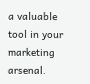a valuable tool in your marketing arsenal.